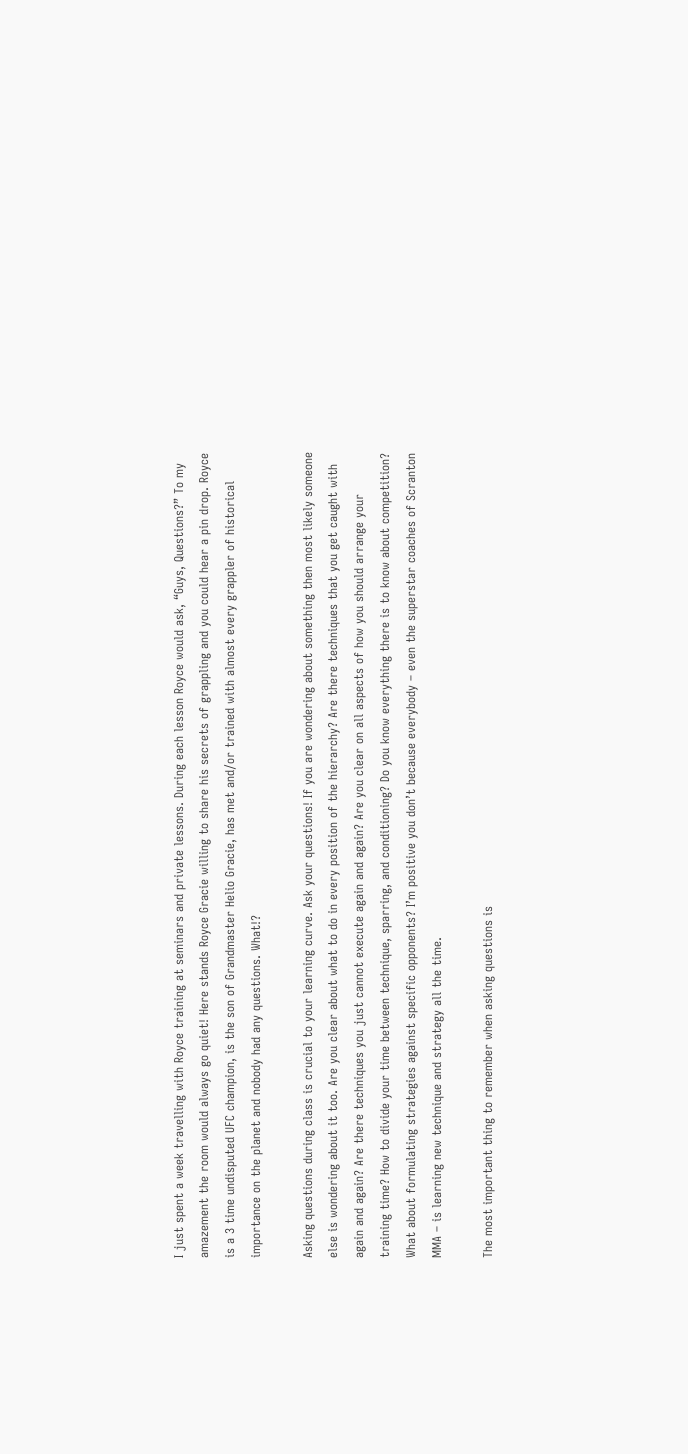I just spent a week travelling with Royce training at seminars and private lessons. During each lesson Royce would ask, “Guys, Questions?” To my amazement the room would always go quiet! Here stands Royce Gracie willing to share his secrets of grappling and you could hear a pin drop. Royce is a 3 time undisputed UFC champion, is the son of Grandmaster Helio Gracie, has met and/or trained with almost every grappler of historical importance on the planet and nobody had any questions. What!?

Asking questions during class is crucial to your learning curve. Ask your questions! If you are wondering about something then most likely someone else is wondering about it too. Are you clear about what to do in every position of the hierarchy? Are there techniques that you get caught with again and again? Are there techniques you just cannot execute again and again? Are you clear on all aspects of how you should arrange your training time? How to divide your time between technique, sparring, and conditioning? Do you know everything there is to know about competition? What about formulating strategies against specific opponents? I’m positive you don’t because everybody – even the superstar coaches of Scranton MMA – is learning new technique and strategy all the time.

The most important thing to remember when asking questions is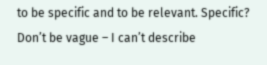to be specific and to be relevant. Specific? Don’t be vague – I can’t describe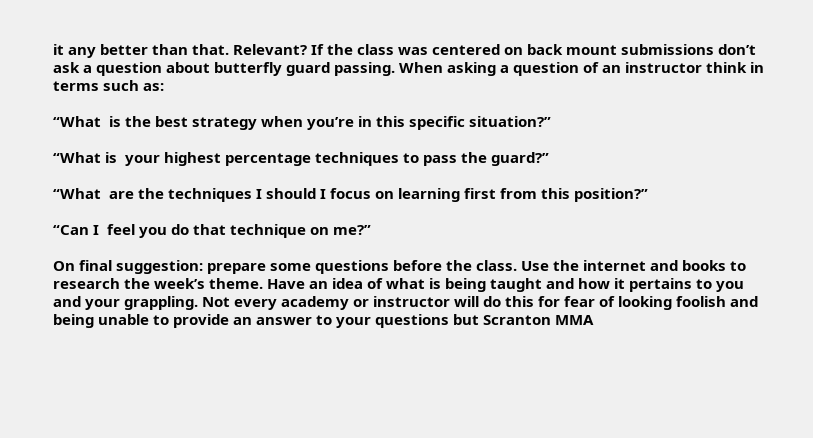it any better than that. Relevant? If the class was centered on back mount submissions don’t ask a question about butterfly guard passing. When asking a question of an instructor think in terms such as:

“What  is the best strategy when you’re in this specific situation?”

“What is  your highest percentage techniques to pass the guard?”

“What  are the techniques I should I focus on learning first from this position?”

“Can I  feel you do that technique on me?”

On final suggestion: prepare some questions before the class. Use the internet and books to research the week’s theme. Have an idea of what is being taught and how it pertains to you and your grappling. Not every academy or instructor will do this for fear of looking foolish and being unable to provide an answer to your questions but Scranton MMA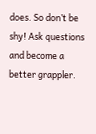does. So don’t be shy! Ask questions and become a better grappler.